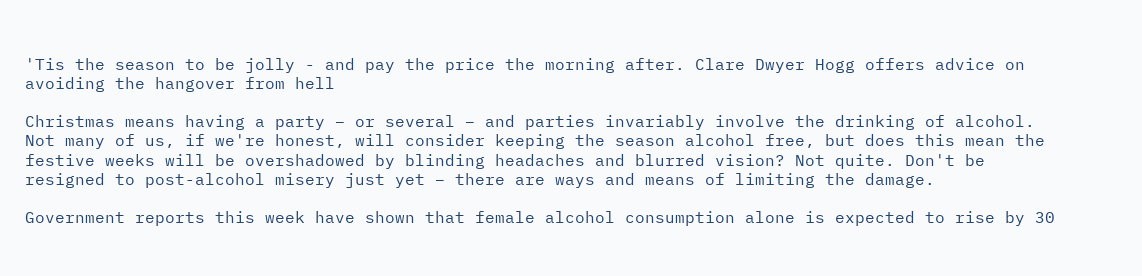'Tis the season to be jolly - and pay the price the morning after. Clare Dwyer Hogg offers advice on avoiding the hangover from hell

Christmas means having a party – or several – and parties invariably involve the drinking of alcohol. Not many of us, if we're honest, will consider keeping the season alcohol free, but does this mean the festive weeks will be overshadowed by blinding headaches and blurred vision? Not quite. Don't be resigned to post-alcohol misery just yet – there are ways and means of limiting the damage.

Government reports this week have shown that female alcohol consumption alone is expected to rise by 30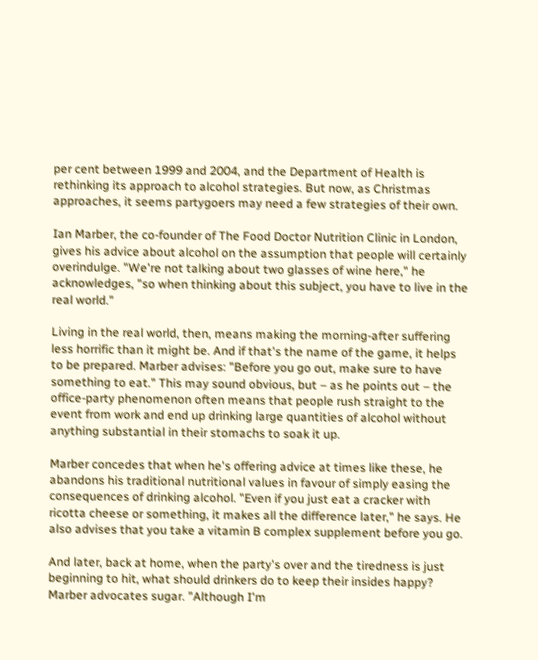per cent between 1999 and 2004, and the Department of Health is rethinking its approach to alcohol strategies. But now, as Christmas approaches, it seems partygoers may need a few strategies of their own.

Ian Marber, the co-founder of The Food Doctor Nutrition Clinic in London, gives his advice about alcohol on the assumption that people will certainly overindulge. "We're not talking about two glasses of wine here," he acknowledges, "so when thinking about this subject, you have to live in the real world."

Living in the real world, then, means making the morning-after suffering less horrific than it might be. And if that's the name of the game, it helps to be prepared. Marber advises: "Before you go out, make sure to have something to eat." This may sound obvious, but – as he points out – the office-party phenomenon often means that people rush straight to the event from work and end up drinking large quantities of alcohol without anything substantial in their stomachs to soak it up.

Marber concedes that when he's offering advice at times like these, he abandons his traditional nutritional values in favour of simply easing the consequences of drinking alcohol. "Even if you just eat a cracker with ricotta cheese or something, it makes all the difference later," he says. He also advises that you take a vitamin B complex supplement before you go.

And later, back at home, when the party's over and the tiredness is just beginning to hit, what should drinkers do to keep their insides happy? Marber advocates sugar. "Although I'm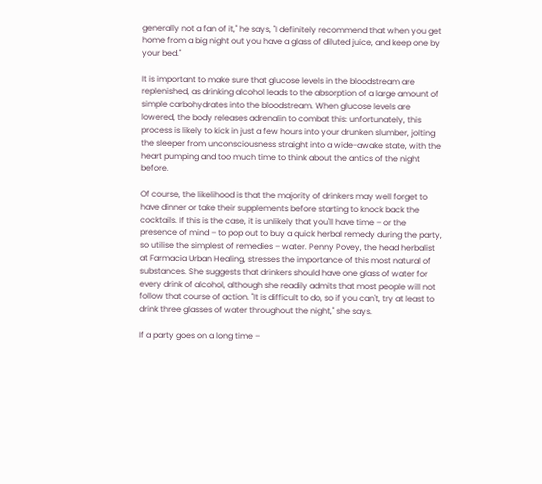generally not a fan of it," he says, "I definitely recommend that when you get home from a big night out you have a glass of diluted juice, and keep one by your bed."

It is important to make sure that glucose levels in the bloodstream are replenished, as drinking alcohol leads to the absorption of a large amount of simple carbohydrates into the bloodstream. When glucose levels are lowered, the body releases adrenalin to combat this: unfortunately, this process is likely to kick in just a few hours into your drunken slumber, jolting the sleeper from unconsciousness straight into a wide-awake state, with the heart pumping and too much time to think about the antics of the night before.

Of course, the likelihood is that the majority of drinkers may well forget to have dinner or take their supplements before starting to knock back the cocktails. If this is the case, it is unlikely that you'll have time – or the presence of mind – to pop out to buy a quick herbal remedy during the party, so utilise the simplest of remedies – water. Penny Povey, the head herbalist at Farmacia Urban Healing, stresses the importance of this most natural of substances. She suggests that drinkers should have one glass of water for every drink of alcohol, although she readily admits that most people will not follow that course of action. "It is difficult to do, so if you can't, try at least to drink three glasses of water throughout the night," she says.

If a party goes on a long time –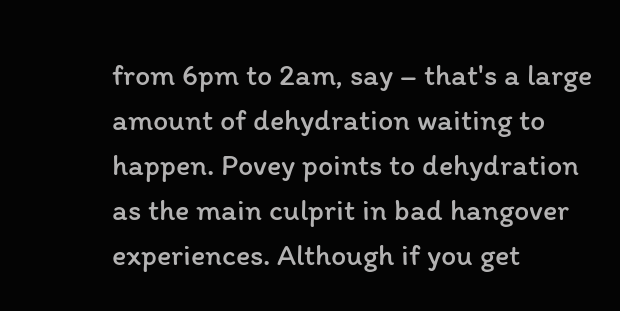from 6pm to 2am, say – that's a large amount of dehydration waiting to happen. Povey points to dehydration as the main culprit in bad hangover experiences. Although if you get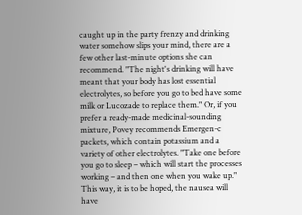caught up in the party frenzy and drinking water somehow slips your mind, there are a few other last-minute options she can recommend. "The night's drinking will have meant that your body has lost essential electrolytes, so before you go to bed have some milk or Lucozade to replace them." Or, if you prefer a ready-made medicinal-sounding mixture, Povey recommends Emergen-c packets, which contain potassium and a variety of other electrolytes. "Take one before you go to sleep – which will start the processes working – and then one when you wake up." This way, it is to be hoped, the nausea will have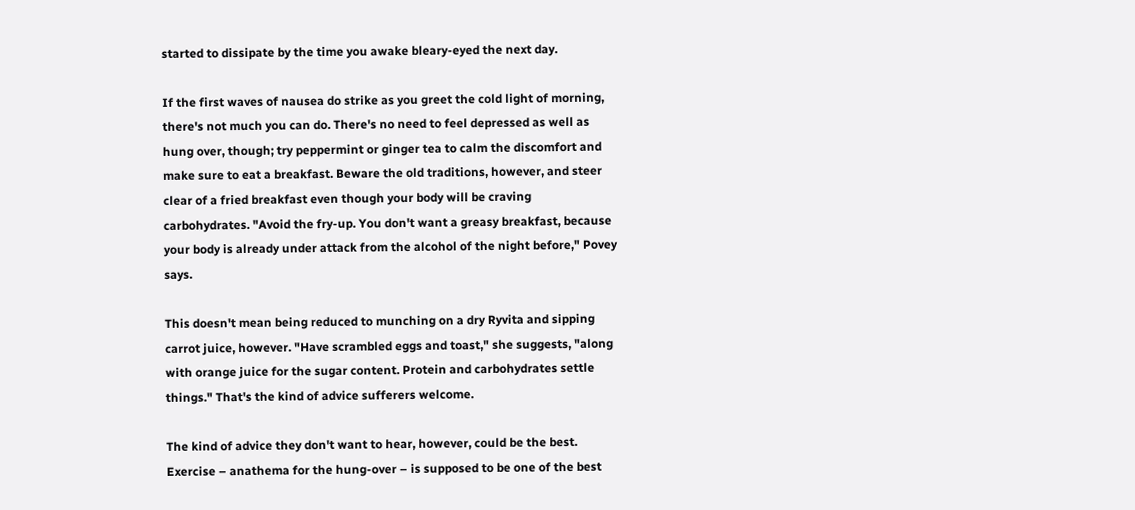started to dissipate by the time you awake bleary-eyed the next day.

If the first waves of nausea do strike as you greet the cold light of morning, there's not much you can do. There's no need to feel depressed as well as hung over, though; try peppermint or ginger tea to calm the discomfort and make sure to eat a breakfast. Beware the old traditions, however, and steer clear of a fried breakfast even though your body will be craving carbohydrates. "Avoid the fry-up. You don't want a greasy breakfast, because your body is already under attack from the alcohol of the night before," Povey says.

This doesn't mean being reduced to munching on a dry Ryvita and sipping carrot juice, however. "Have scrambled eggs and toast," she suggests, "along with orange juice for the sugar content. Protein and carbohydrates settle things." That's the kind of advice sufferers welcome.

The kind of advice they don't want to hear, however, could be the best. Exercise – anathema for the hung-over – is supposed to be one of the best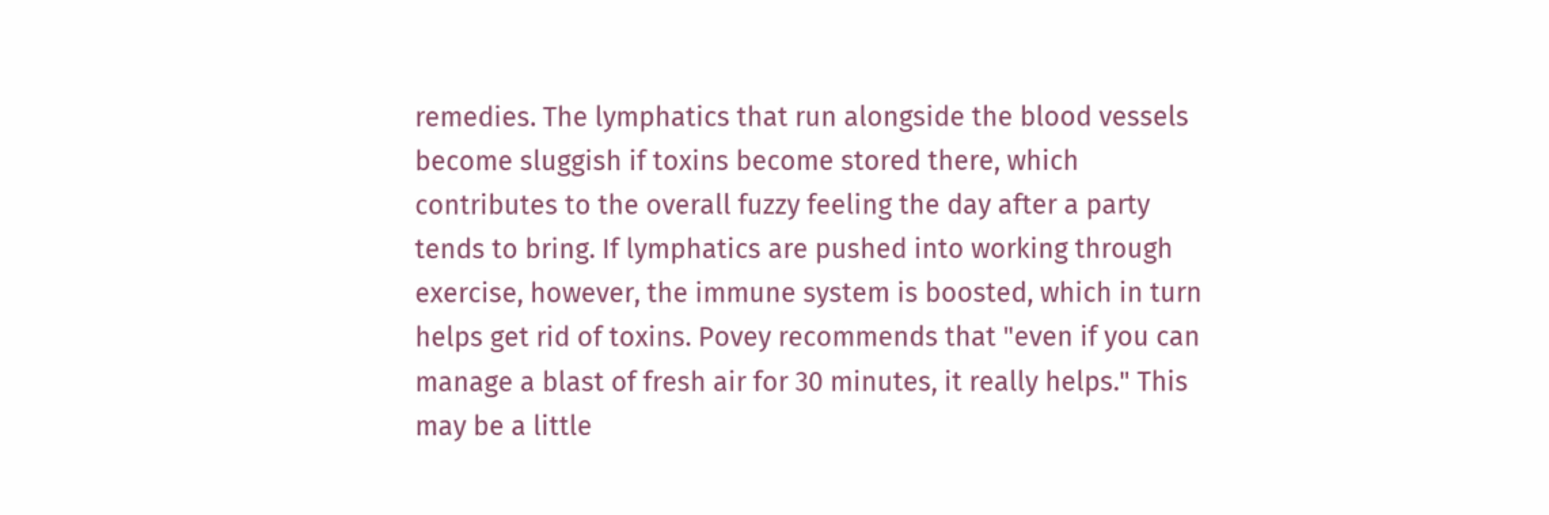remedies. The lymphatics that run alongside the blood vessels become sluggish if toxins become stored there, which contributes to the overall fuzzy feeling the day after a party tends to bring. If lymphatics are pushed into working through exercise, however, the immune system is boosted, which in turn helps get rid of toxins. Povey recommends that "even if you can manage a blast of fresh air for 30 minutes, it really helps." This may be a little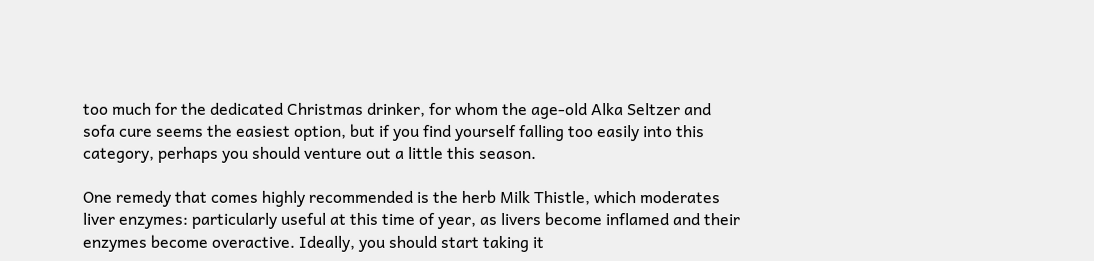too much for the dedicated Christmas drinker, for whom the age-old Alka Seltzer and sofa cure seems the easiest option, but if you find yourself falling too easily into this category, perhaps you should venture out a little this season.

One remedy that comes highly recommended is the herb Milk Thistle, which moderates liver enzymes: particularly useful at this time of year, as livers become inflamed and their enzymes become overactive. Ideally, you should start taking it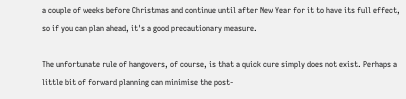a couple of weeks before Christmas and continue until after New Year for it to have its full effect, so if you can plan ahead, it's a good precautionary measure.

The unfortunate rule of hangovers, of course, is that a quick cure simply does not exist. Perhaps a little bit of forward planning can minimise the post-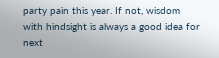party pain this year. If not, wisdom with hindsight is always a good idea for next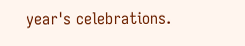year's celebrations.